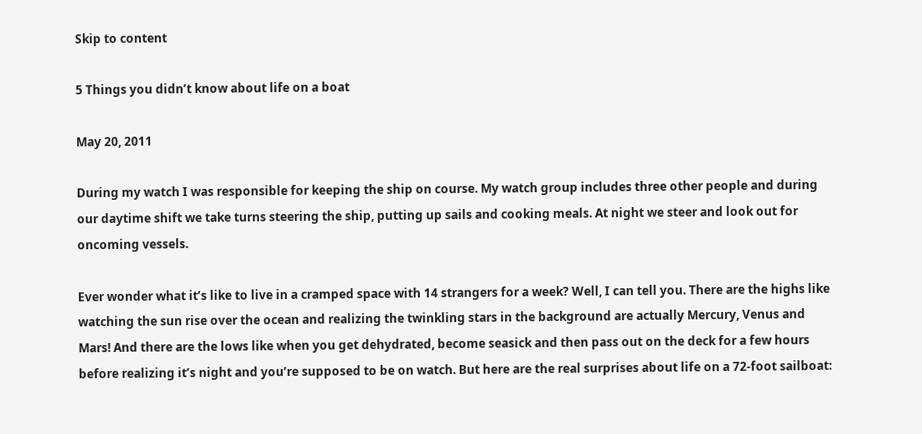Skip to content

5 Things you didn’t know about life on a boat

May 20, 2011

During my watch I was responsible for keeping the ship on course. My watch group includes three other people and during our daytime shift we take turns steering the ship, putting up sails and cooking meals. At night we steer and look out for oncoming vessels.

Ever wonder what it’s like to live in a cramped space with 14 strangers for a week? Well, I can tell you. There are the highs like watching the sun rise over the ocean and realizing the twinkling stars in the background are actually Mercury, Venus and Mars! And there are the lows like when you get dehydrated, become seasick and then pass out on the deck for a few hours before realizing it’s night and you’re supposed to be on watch. But here are the real surprises about life on a 72-foot sailboat: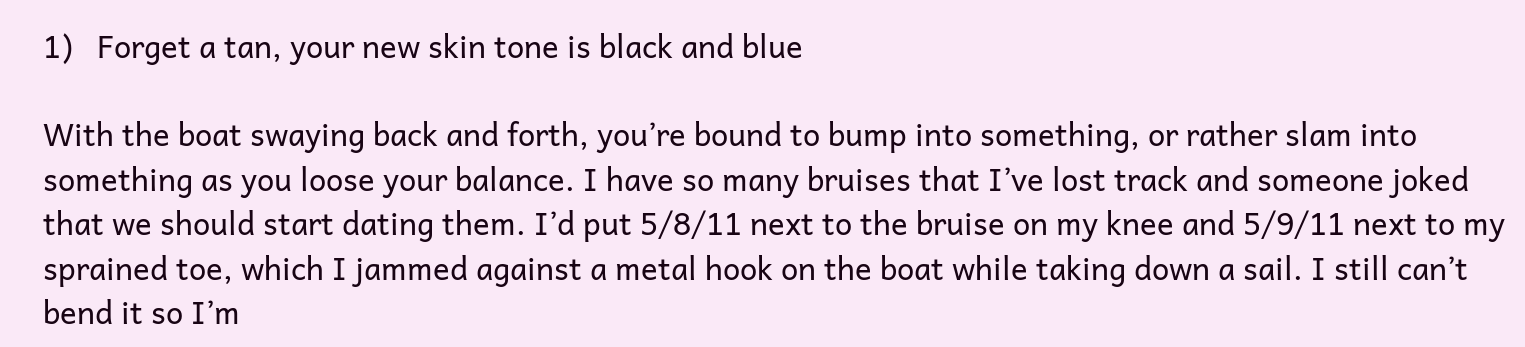1)   Forget a tan, your new skin tone is black and blue

With the boat swaying back and forth, you’re bound to bump into something, or rather slam into something as you loose your balance. I have so many bruises that I’ve lost track and someone joked that we should start dating them. I’d put 5/8/11 next to the bruise on my knee and 5/9/11 next to my sprained toe, which I jammed against a metal hook on the boat while taking down a sail. I still can’t bend it so I’m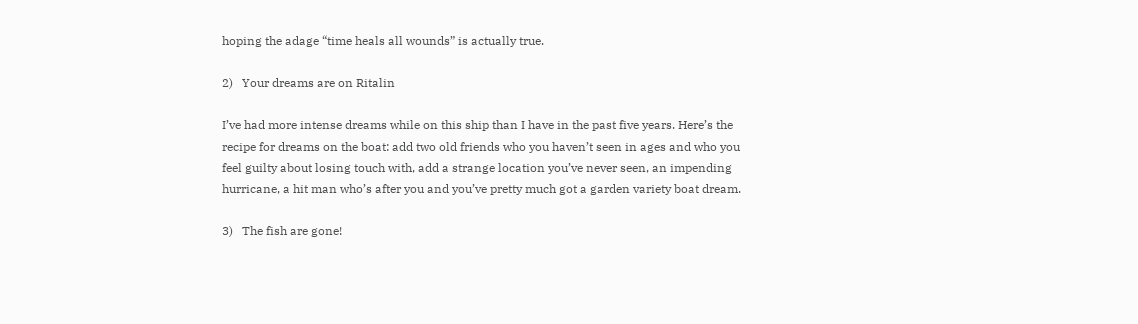hoping the adage “time heals all wounds” is actually true.

2)   Your dreams are on Ritalin

I’ve had more intense dreams while on this ship than I have in the past five years. Here’s the recipe for dreams on the boat: add two old friends who you haven’t seen in ages and who you feel guilty about losing touch with, add a strange location you’ve never seen, an impending hurricane, a hit man who’s after you and you’ve pretty much got a garden variety boat dream.

3)   The fish are gone!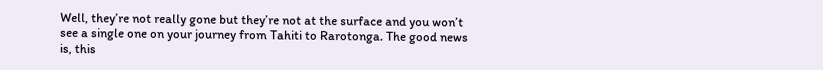Well, they’re not really gone but they’re not at the surface and you won’t see a single one on your journey from Tahiti to Rarotonga. The good news is, this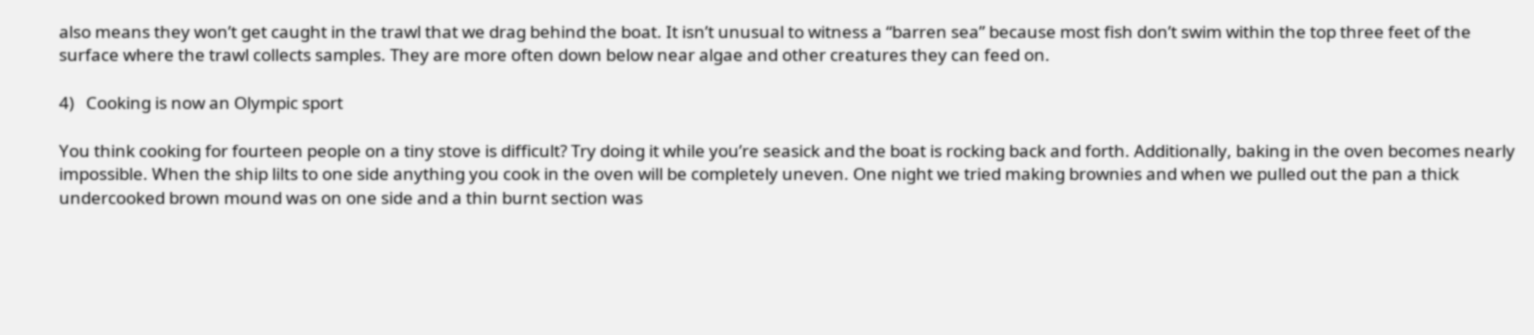also means they won’t get caught in the trawl that we drag behind the boat. It isn’t unusual to witness a “barren sea” because most fish don’t swim within the top three feet of the surface where the trawl collects samples. They are more often down below near algae and other creatures they can feed on.

4)   Cooking is now an Olympic sport

You think cooking for fourteen people on a tiny stove is difficult? Try doing it while you’re seasick and the boat is rocking back and forth. Additionally, baking in the oven becomes nearly impossible. When the ship lilts to one side anything you cook in the oven will be completely uneven. One night we tried making brownies and when we pulled out the pan a thick undercooked brown mound was on one side and a thin burnt section was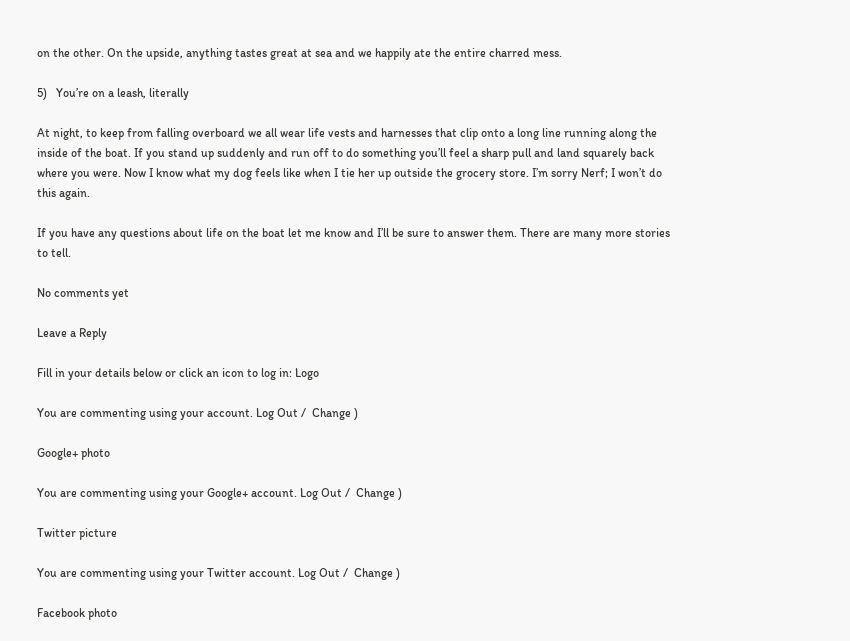on the other. On the upside, anything tastes great at sea and we happily ate the entire charred mess.

5)   You’re on a leash, literally

At night, to keep from falling overboard we all wear life vests and harnesses that clip onto a long line running along the inside of the boat. If you stand up suddenly and run off to do something you’ll feel a sharp pull and land squarely back where you were. Now I know what my dog feels like when I tie her up outside the grocery store. I’m sorry Nerf; I won’t do this again.

If you have any questions about life on the boat let me know and I’ll be sure to answer them. There are many more stories to tell.

No comments yet

Leave a Reply

Fill in your details below or click an icon to log in: Logo

You are commenting using your account. Log Out /  Change )

Google+ photo

You are commenting using your Google+ account. Log Out /  Change )

Twitter picture

You are commenting using your Twitter account. Log Out /  Change )

Facebook photo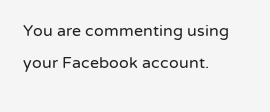You are commenting using your Facebook account.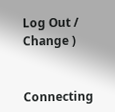Log Out /  Change )


Connecting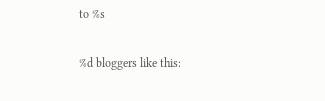to %s

%d bloggers like this: